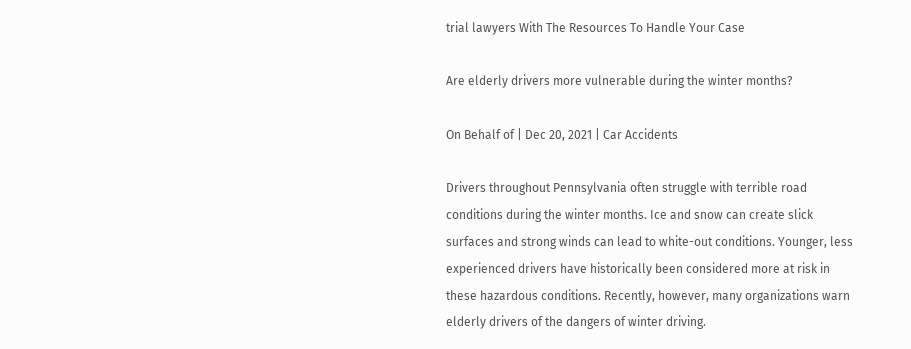trial lawyers With The Resources To Handle Your Case

Are elderly drivers more vulnerable during the winter months?

On Behalf of | Dec 20, 2021 | Car Accidents

Drivers throughout Pennsylvania often struggle with terrible road conditions during the winter months. Ice and snow can create slick surfaces and strong winds can lead to white-out conditions. Younger, less experienced drivers have historically been considered more at risk in these hazardous conditions. Recently, however, many organizations warn elderly drivers of the dangers of winter driving.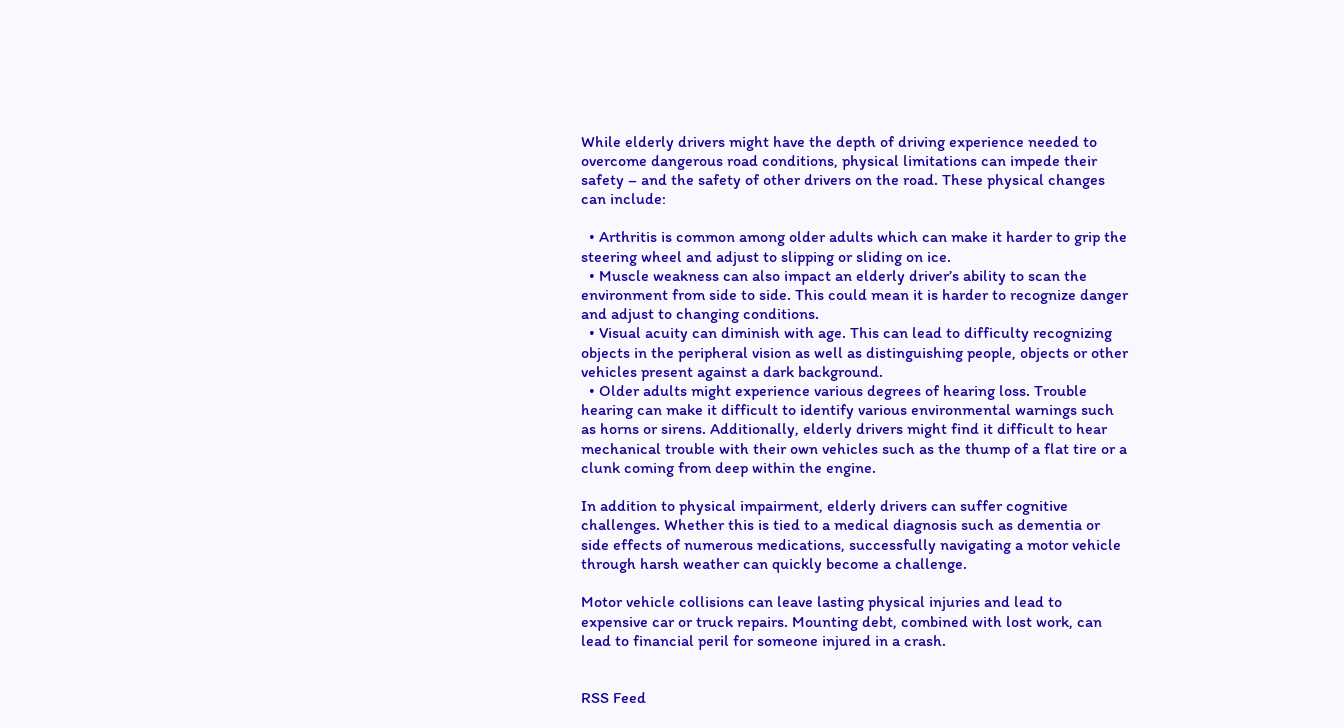While elderly drivers might have the depth of driving experience needed to overcome dangerous road conditions, physical limitations can impede their safety – and the safety of other drivers on the road. These physical changes can include:

  • Arthritis is common among older adults which can make it harder to grip the steering wheel and adjust to slipping or sliding on ice.
  • Muscle weakness can also impact an elderly driver’s ability to scan the environment from side to side. This could mean it is harder to recognize danger and adjust to changing conditions.
  • Visual acuity can diminish with age. This can lead to difficulty recognizing objects in the peripheral vision as well as distinguishing people, objects or other vehicles present against a dark background.
  • Older adults might experience various degrees of hearing loss. Trouble hearing can make it difficult to identify various environmental warnings such as horns or sirens. Additionally, elderly drivers might find it difficult to hear mechanical trouble with their own vehicles such as the thump of a flat tire or a clunk coming from deep within the engine.

In addition to physical impairment, elderly drivers can suffer cognitive challenges. Whether this is tied to a medical diagnosis such as dementia or side effects of numerous medications, successfully navigating a motor vehicle through harsh weather can quickly become a challenge.

Motor vehicle collisions can leave lasting physical injuries and lead to expensive car or truck repairs. Mounting debt, combined with lost work, can lead to financial peril for someone injured in a crash.


RSS Feed